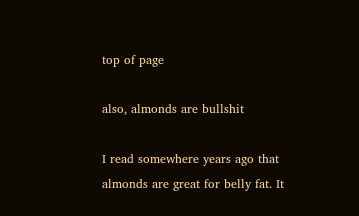top of page

also, almonds are bullshit

I read somewhere years ago that almonds are great for belly fat. It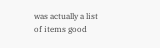was actually a list of items good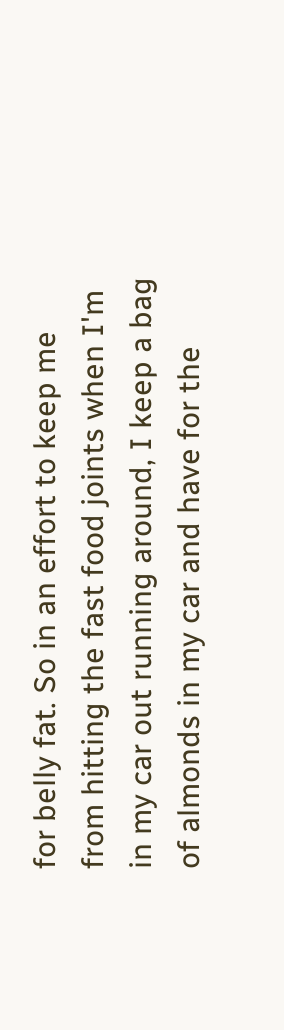for belly fat. So in an effort to keep me from hitting the fast food joints when I'm in my car out running around, I keep a bag of almonds in my car and have for the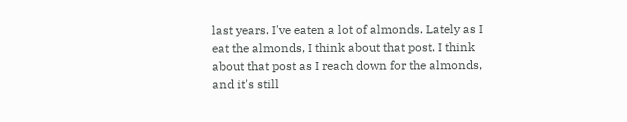last years. I've eaten a lot of almonds. Lately as I eat the almonds, I think about that post. I think about that post as I reach down for the almonds, and it's still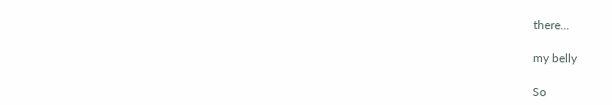there...

my belly

So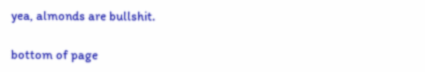yea, almonds are bullshit.

bottom of page